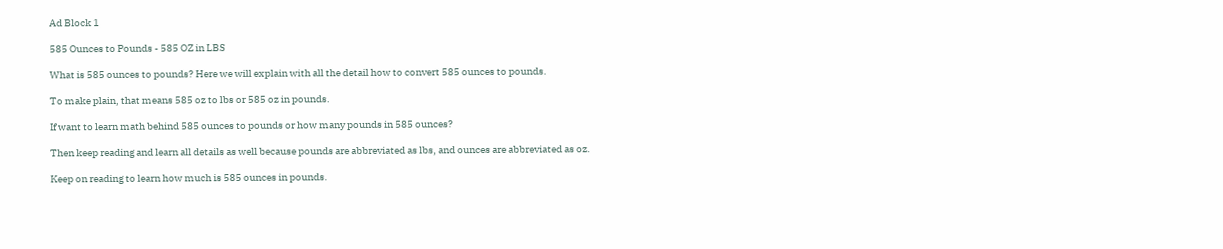Ad Block 1

585 Ounces to Pounds - 585 OZ in LBS

What is 585 ounces to pounds? Here we will explain with all the detail how to convert 585 ounces to pounds.

To make plain, that means 585 oz to lbs or 585 oz in pounds.

If want to learn math behind 585 ounces to pounds or how many pounds in 585 ounces?

Then keep reading and learn all details as well because pounds are abbreviated as lbs, and ounces are abbreviated as oz.

Keep on reading to learn how much is 585 ounces in pounds.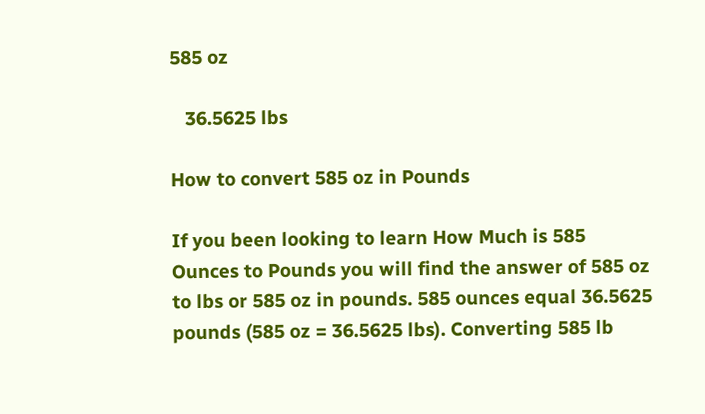585 oz

   36.5625 lbs

How to convert 585 oz in Pounds

If you been looking to learn How Much is 585 Ounces to Pounds you will find the answer of 585 oz to lbs or 585 oz in pounds. 585 ounces equal 36.5625 pounds (585 oz = 36.5625 lbs). Converting 585 lb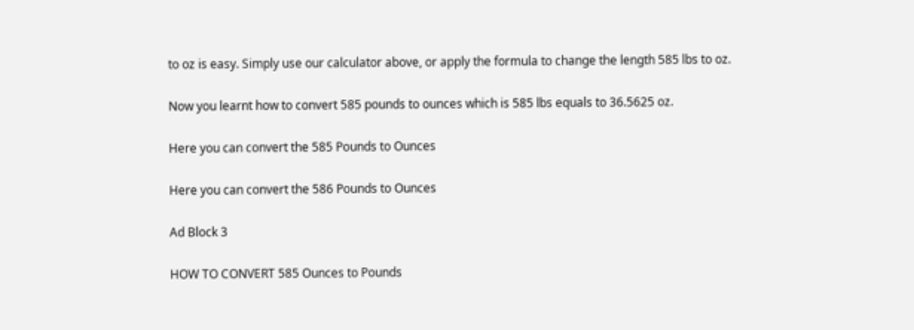to oz is easy. Simply use our calculator above, or apply the formula to change the length 585 lbs to oz.

Now you learnt how to convert 585 pounds to ounces which is 585 lbs equals to 36.5625 oz.

Here you can convert the 585 Pounds to Ounces

Here you can convert the 586 Pounds to Ounces

Ad Block 3

HOW TO CONVERT 585 Ounces to Pounds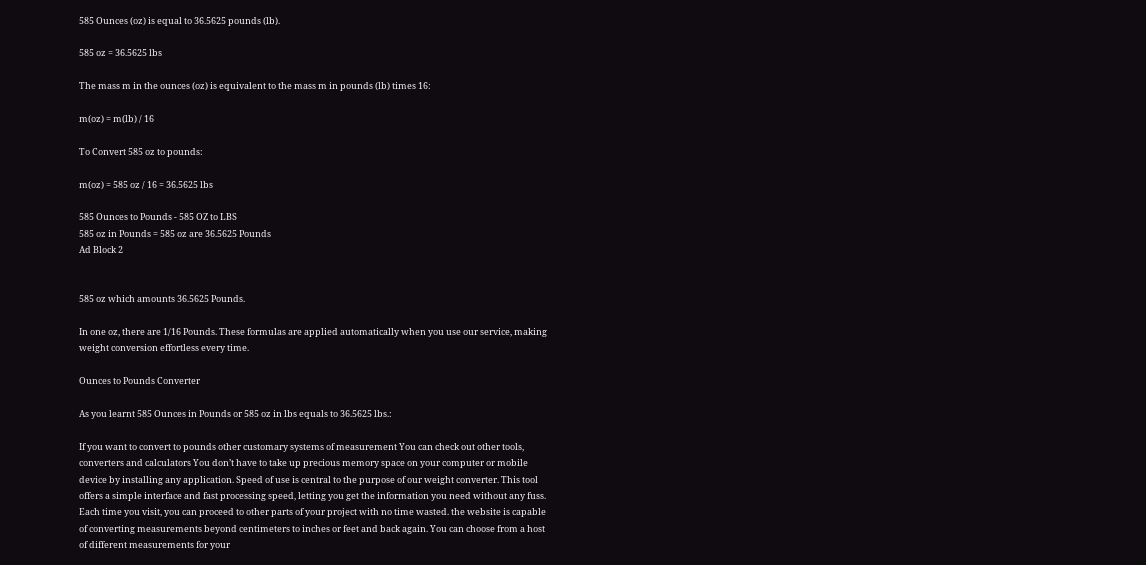585 Ounces (oz) is equal to 36.5625 pounds (lb).

585 oz = 36.5625 lbs

The mass m in the ounces (oz) is equivalent to the mass m in pounds (lb) times 16:

m(oz) = m(lb) / 16

To Convert 585 oz to pounds:

m(oz) = 585 oz / 16 = 36.5625 lbs

585 Ounces to Pounds - 585 OZ to LBS
585 oz in Pounds = 585 oz are 36.5625 Pounds
Ad Block 2


585 oz which amounts 36.5625 Pounds.

In one oz, there are 1/16 Pounds. These formulas are applied automatically when you use our service, making weight conversion effortless every time.

Ounces to Pounds Converter

As you learnt 585 Ounces in Pounds or 585 oz in lbs equals to 36.5625 lbs.:

If you want to convert to pounds other customary systems of measurement You can check out other tools, converters and calculators You don’t have to take up precious memory space on your computer or mobile device by installing any application. Speed of use is central to the purpose of our weight converter. This tool offers a simple interface and fast processing speed, letting you get the information you need without any fuss. Each time you visit, you can proceed to other parts of your project with no time wasted. the website is capable of converting measurements beyond centimeters to inches or feet and back again. You can choose from a host of different measurements for your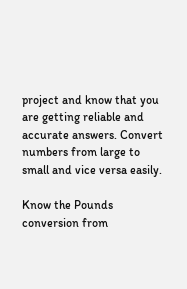project and know that you are getting reliable and accurate answers. Convert numbers from large to small and vice versa easily.

Know the Pounds conversion from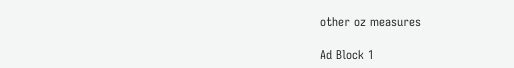other oz measures

Ad Block 1